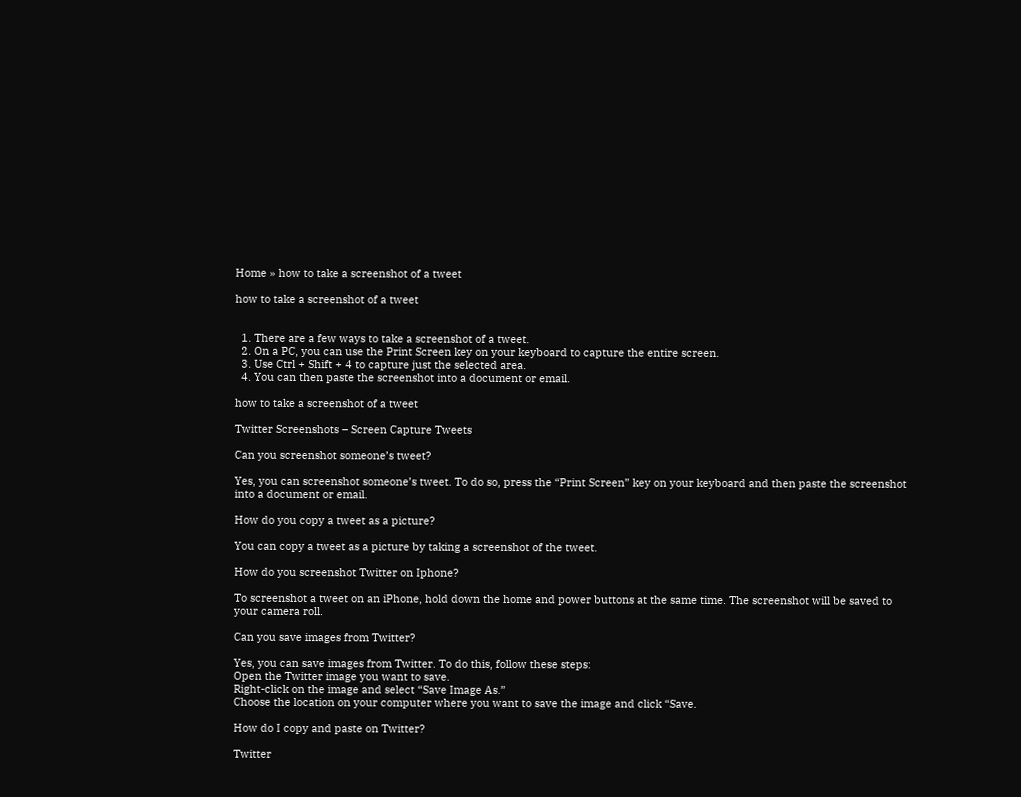Home » how to take a screenshot of a tweet

how to take a screenshot of a tweet


  1. There are a few ways to take a screenshot of a tweet.
  2. On a PC, you can use the Print Screen key on your keyboard to capture the entire screen.
  3. Use Ctrl + Shift + 4 to capture just the selected area.
  4. You can then paste the screenshot into a document or email.

how to take a screenshot of a tweet

Twitter Screenshots – Screen Capture Tweets

Can you screenshot someone’s tweet?

Yes, you can screenshot someone’s tweet. To do so, press the “Print Screen” key on your keyboard and then paste the screenshot into a document or email.

How do you copy a tweet as a picture?

You can copy a tweet as a picture by taking a screenshot of the tweet.

How do you screenshot Twitter on Iphone?

To screenshot a tweet on an iPhone, hold down the home and power buttons at the same time. The screenshot will be saved to your camera roll.

Can you save images from Twitter?

Yes, you can save images from Twitter. To do this, follow these steps:
Open the Twitter image you want to save.
Right-click on the image and select “Save Image As.”
Choose the location on your computer where you want to save the image and click “Save.

How do I copy and paste on Twitter?

Twitter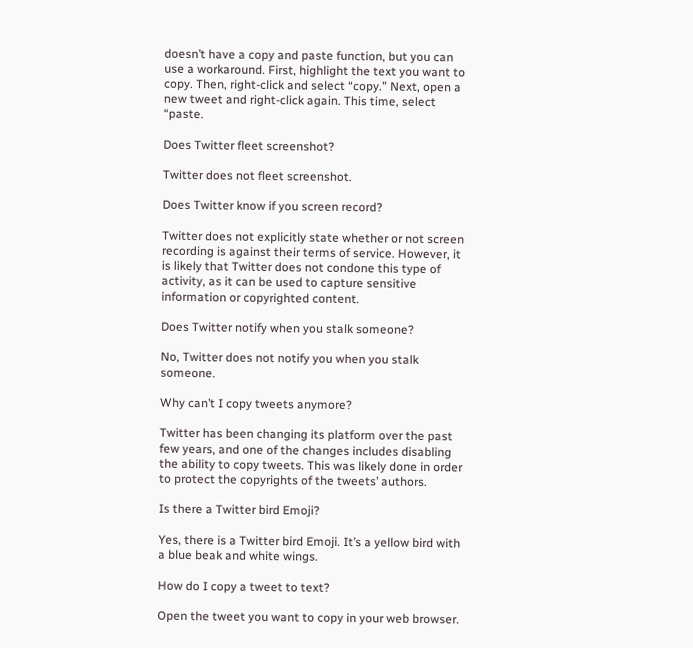doesn’t have a copy and paste function, but you can use a workaround. First, highlight the text you want to copy. Then, right-click and select “copy.” Next, open a new tweet and right-click again. This time, select “paste.

Does Twitter fleet screenshot?

Twitter does not fleet screenshot.

Does Twitter know if you screen record?

Twitter does not explicitly state whether or not screen recording is against their terms of service. However, it is likely that Twitter does not condone this type of activity, as it can be used to capture sensitive information or copyrighted content.

Does Twitter notify when you stalk someone?

No, Twitter does not notify you when you stalk someone.

Why can’t I copy tweets anymore?

Twitter has been changing its platform over the past few years, and one of the changes includes disabling the ability to copy tweets. This was likely done in order to protect the copyrights of the tweets’ authors.

Is there a Twitter bird Emoji?

Yes, there is a Twitter bird Emoji. It’s a yellow bird with a blue beak and white wings.

How do I copy a tweet to text?

Open the tweet you want to copy in your web browser.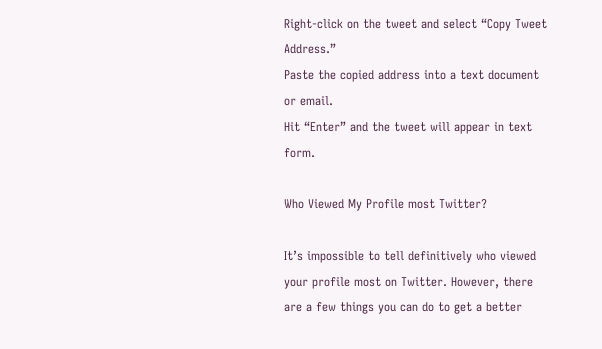Right-click on the tweet and select “Copy Tweet Address.”
Paste the copied address into a text document or email.
Hit “Enter” and the tweet will appear in text form.

Who Viewed My Profile most Twitter?

It’s impossible to tell definitively who viewed your profile most on Twitter. However, there are a few things you can do to get a better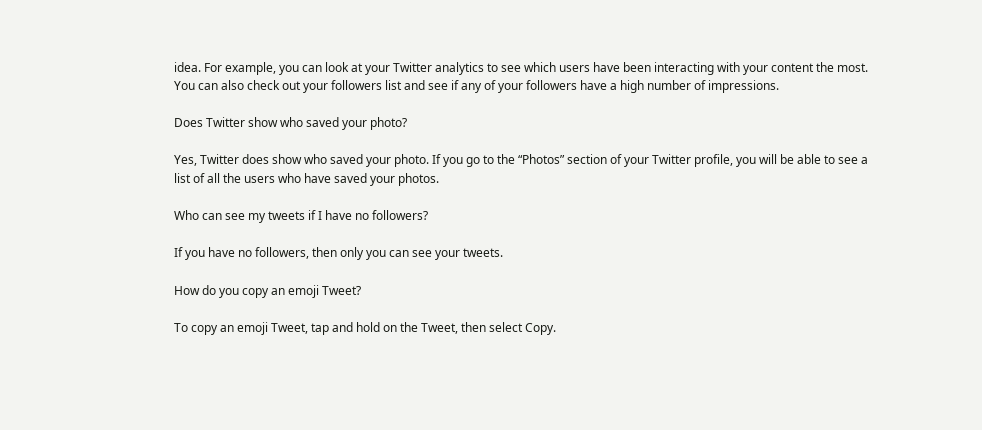idea. For example, you can look at your Twitter analytics to see which users have been interacting with your content the most. You can also check out your followers list and see if any of your followers have a high number of impressions.

Does Twitter show who saved your photo?

Yes, Twitter does show who saved your photo. If you go to the “Photos” section of your Twitter profile, you will be able to see a list of all the users who have saved your photos.

Who can see my tweets if I have no followers?

If you have no followers, then only you can see your tweets.

How do you copy an emoji Tweet?

To copy an emoji Tweet, tap and hold on the Tweet, then select Copy.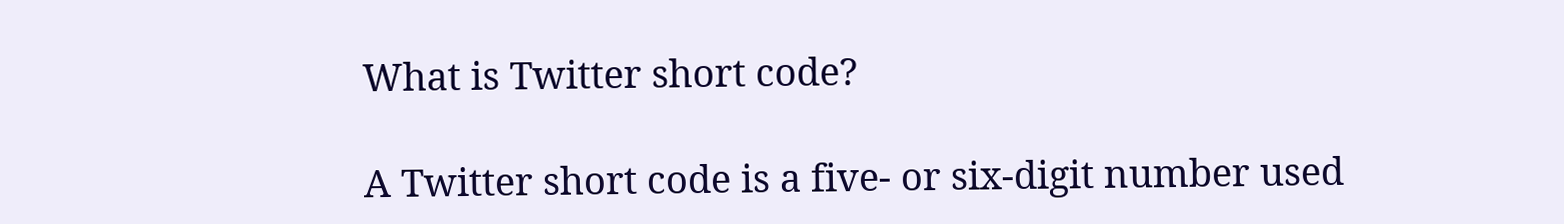What is Twitter short code?

A Twitter short code is a five- or six-digit number used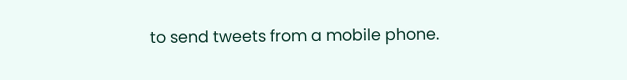to send tweets from a mobile phone.